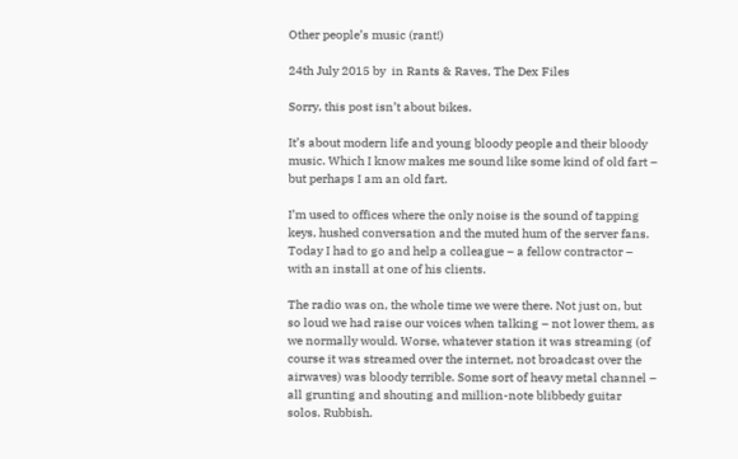Other people’s music (rant!)

24th July 2015 by  in Rants & Raves, The Dex Files

Sorry, this post isn’t about bikes.

It’s about modern life and young bloody people and their bloody music. Which I know makes me sound like some kind of old fart – but perhaps I am an old fart.

I’m used to offices where the only noise is the sound of tapping keys, hushed conversation and the muted hum of the server fans. Today I had to go and help a colleague – a fellow contractor – with an install at one of his clients.

The radio was on, the whole time we were there. Not just on, but so loud we had raise our voices when talking – not lower them, as we normally would. Worse, whatever station it was streaming (of course it was streamed over the internet, not broadcast over the airwaves) was bloody terrible. Some sort of heavy metal channel – all grunting and shouting and million-note blibbedy guitar solos. Rubbish.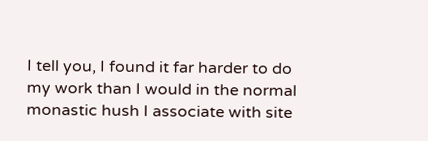I tell you, I found it far harder to do my work than I would in the normal monastic hush I associate with site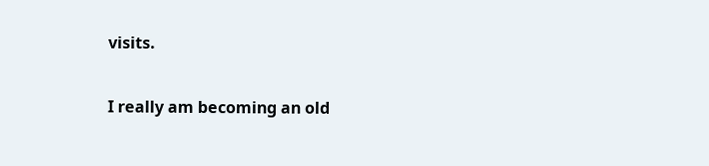visits.

I really am becoming an old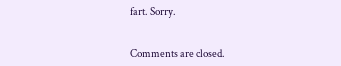fart. Sorry.


Comments are closed.